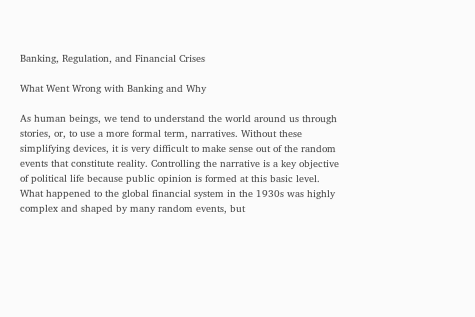Banking, Regulation, and Financial Crises

What Went Wrong with Banking and Why

As human beings, we tend to understand the world around us through stories, or, to use a more formal term, narratives. Without these simplifying devices, it is very difficult to make sense out of the random events that constitute reality. Controlling the narrative is a key objective of political life because public opinion is formed at this basic level. What happened to the global financial system in the 1930s was highly complex and shaped by many random events, but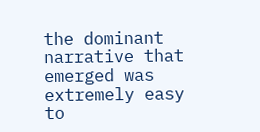the dominant narrative that emerged was extremely easy to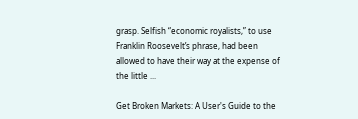grasp. Selfish “economic royalists,” to use Franklin Roosevelt’s phrase, had been allowed to have their way at the expense of the little ...

Get Broken Markets: A User's Guide to the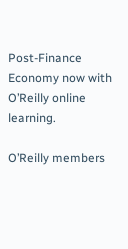Post-Finance Economy now with O’Reilly online learning.

O’Reilly members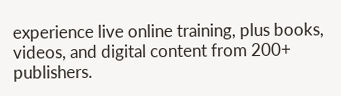experience live online training, plus books, videos, and digital content from 200+ publishers.